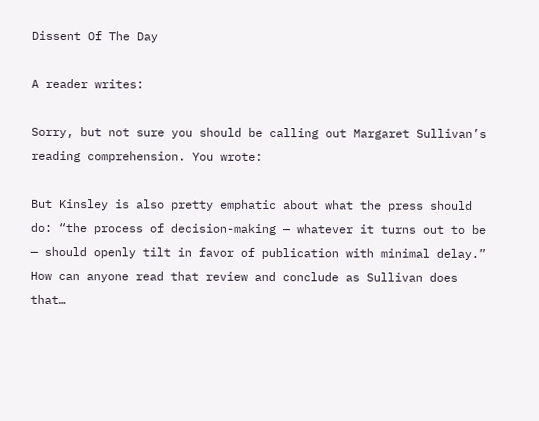Dissent Of The Day

A reader writes:

Sorry, but not sure you should be calling out Margaret Sullivan’s reading comprehension. You wrote:

But Kinsley is also pretty emphatic about what the press should do: “the process of decision-making — whatever it turns out to be — should openly tilt in favor of publication with minimal delay.” How can anyone read that review and conclude as Sullivan does that…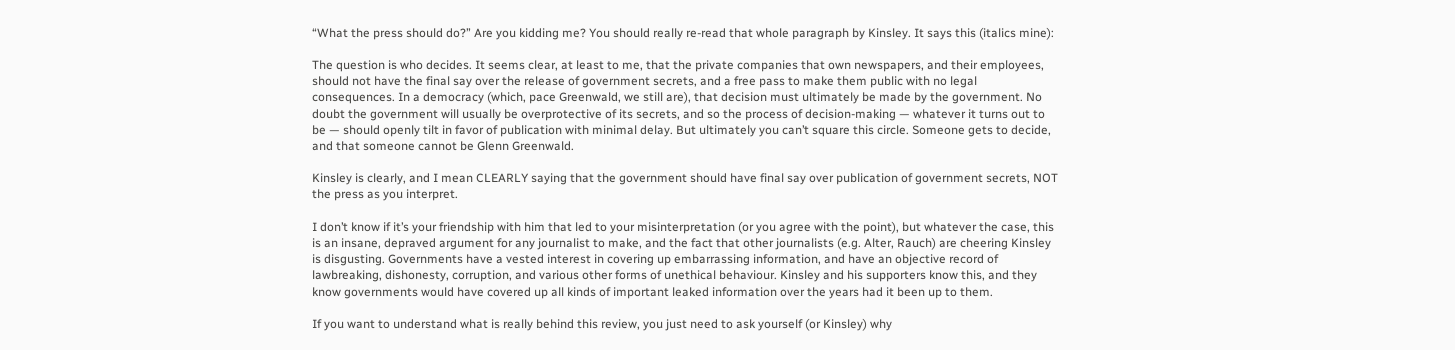“What the press should do?” Are you kidding me? You should really re-read that whole paragraph by Kinsley. It says this (italics mine):

The question is who decides. It seems clear, at least to me, that the private companies that own newspapers, and their employees, should not have the final say over the release of government secrets, and a free pass to make them public with no legal consequences. In a democracy (which, pace Greenwald, we still are), that decision must ultimately be made by the government. No doubt the government will usually be overprotective of its secrets, and so the process of decision-making — whatever it turns out to be — should openly tilt in favor of publication with minimal delay. But ultimately you can’t square this circle. Someone gets to decide, and that someone cannot be Glenn Greenwald.

Kinsley is clearly, and I mean CLEARLY saying that the government should have final say over publication of government secrets, NOT the press as you interpret.

I don’t know if it’s your friendship with him that led to your misinterpretation (or you agree with the point), but whatever the case, this is an insane, depraved argument for any journalist to make, and the fact that other journalists (e.g. Alter, Rauch) are cheering Kinsley is disgusting. Governments have a vested interest in covering up embarrassing information, and have an objective record of lawbreaking, dishonesty, corruption, and various other forms of unethical behaviour. Kinsley and his supporters know this, and they know governments would have covered up all kinds of important leaked information over the years had it been up to them.

If you want to understand what is really behind this review, you just need to ask yourself (or Kinsley) why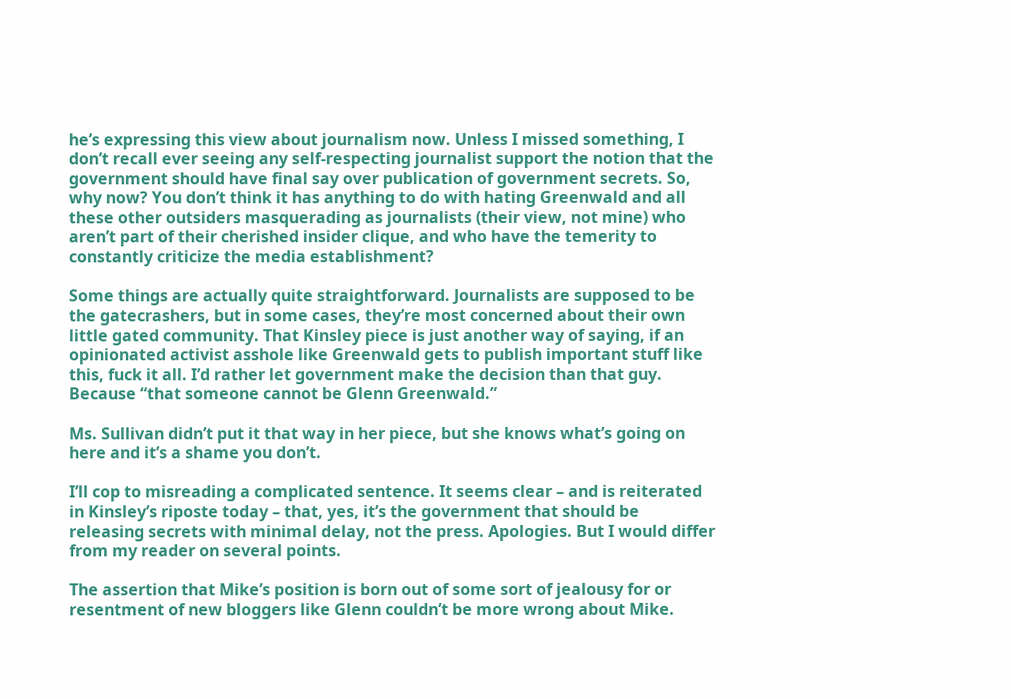he’s expressing this view about journalism now. Unless I missed something, I don’t recall ever seeing any self-respecting journalist support the notion that the government should have final say over publication of government secrets. So, why now? You don’t think it has anything to do with hating Greenwald and all these other outsiders masquerading as journalists (their view, not mine) who aren’t part of their cherished insider clique, and who have the temerity to constantly criticize the media establishment?

Some things are actually quite straightforward. Journalists are supposed to be the gatecrashers, but in some cases, they’re most concerned about their own little gated community. That Kinsley piece is just another way of saying, if an opinionated activist asshole like Greenwald gets to publish important stuff like this, fuck it all. I’d rather let government make the decision than that guy. Because “that someone cannot be Glenn Greenwald.”

Ms. Sullivan didn’t put it that way in her piece, but she knows what’s going on here and it’s a shame you don’t.

I’ll cop to misreading a complicated sentence. It seems clear – and is reiterated in Kinsley’s riposte today – that, yes, it’s the government that should be releasing secrets with minimal delay, not the press. Apologies. But I would differ from my reader on several points.

The assertion that Mike’s position is born out of some sort of jealousy for or resentment of new bloggers like Glenn couldn’t be more wrong about Mike.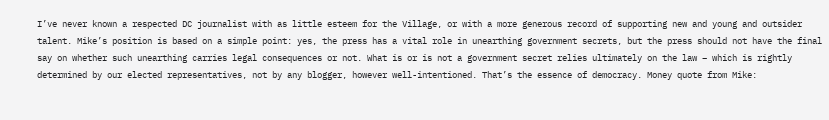I’ve never known a respected DC journalist with as little esteem for the Village, or with a more generous record of supporting new and young and outsider talent. Mike’s position is based on a simple point: yes, the press has a vital role in unearthing government secrets, but the press should not have the final say on whether such unearthing carries legal consequences or not. What is or is not a government secret relies ultimately on the law – which is rightly determined by our elected representatives, not by any blogger, however well-intentioned. That’s the essence of democracy. Money quote from Mike: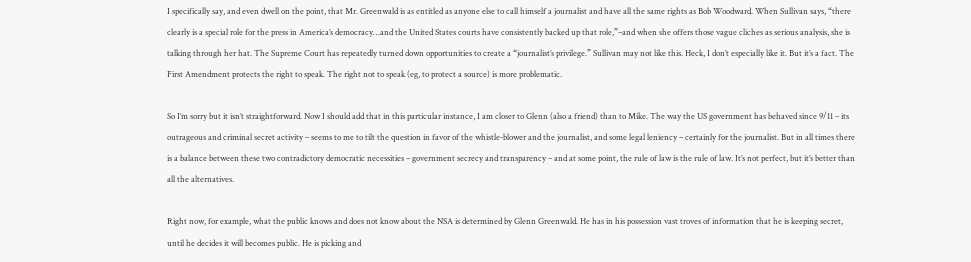I specifically say, and even dwell on the point, that Mr. Greenwald is as entitled as anyone else to call himself a journalist and have all the same rights as Bob Woodward. When Sullivan says, “there clearly is a special role for the press in America’s democracy…and the United States courts have consistently backed up that role,”–and when she offers those vague cliches as serious analysis, she is talking through her hat. The Supreme Court has repeatedly turned down opportunities to create a “journalist’s privilege.” Sullivan may not like this. Heck, I don’t especially like it. But it’s a fact. The First Amendment protects the right to speak. The right not to speak (eg, to protect a source) is more problematic.

So I’m sorry but it isn’t straightforward. Now I should add that in this particular instance, I am closer to Glenn (also a friend) than to Mike. The way the US government has behaved since 9/11 – its outrageous and criminal secret activity – seems to me to tilt the question in favor of the whistle-blower and the journalist, and some legal leniency – certainly for the journalist. But in all times there is a balance between these two contradictory democratic necessities – government secrecy and transparency – and at some point, the rule of law is the rule of law. It’s not perfect, but it’s better than all the alternatives.

Right now, for example, what the public knows and does not know about the NSA is determined by Glenn Greenwald. He has in his possession vast troves of information that he is keeping secret, until he decides it will becomes public. He is picking and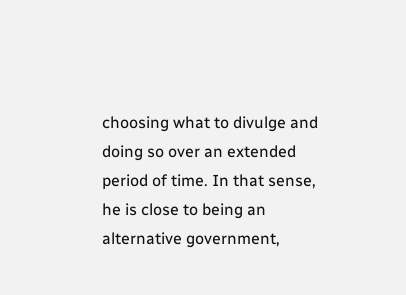choosing what to divulge and doing so over an extended period of time. In that sense, he is close to being an alternative government,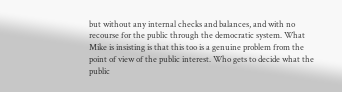but without any internal checks and balances, and with no recourse for the public through the democratic system. What Mike is insisting is that this too is a genuine problem from the point of view of the public interest. Who gets to decide what the public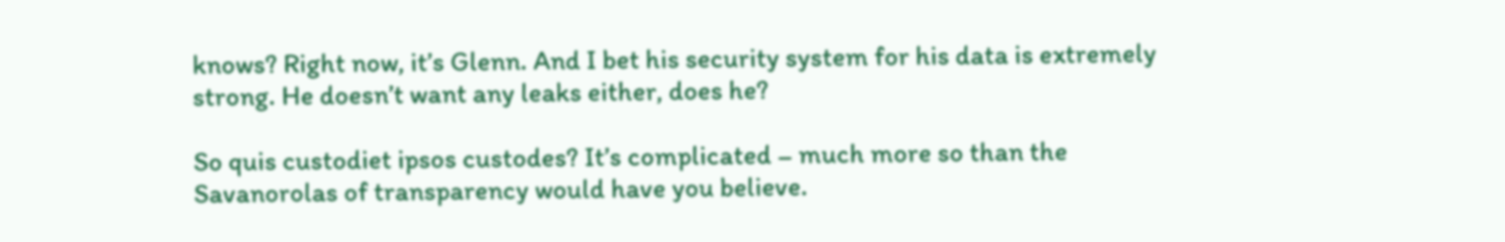knows? Right now, it’s Glenn. And I bet his security system for his data is extremely strong. He doesn’t want any leaks either, does he?

So quis custodiet ipsos custodes? It’s complicated – much more so than the Savanorolas of transparency would have you believe.